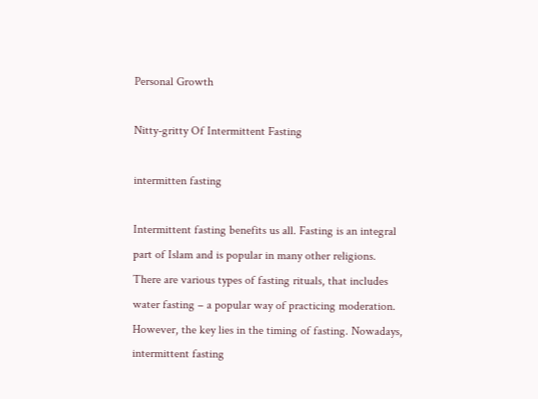Personal Growth

Nitty-gritty Of Intermittent Fasting

intermitten fasting

Intermittent fasting benefits us all. Fasting is an integral part of Islam and is popular in many other religions. There are various types of fasting rituals, that includes water fasting – a popular way of practicing moderation. However, the key lies in the timing of fasting. Nowadays, intermittent fasting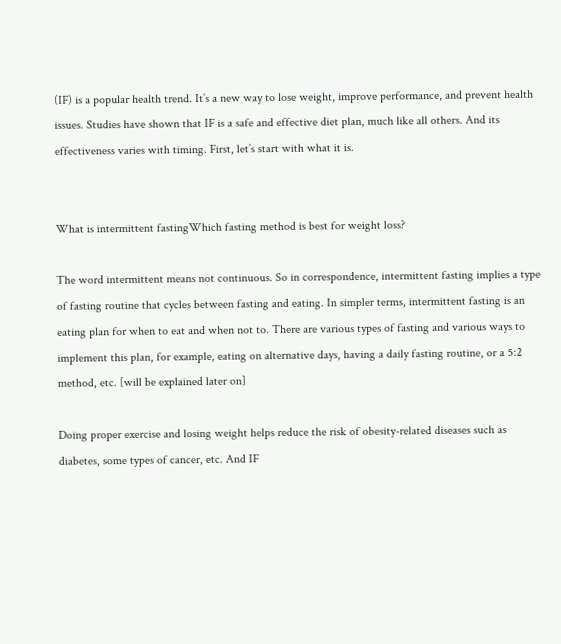(IF) is a popular health trend. It’s a new way to lose weight, improve performance, and prevent health issues. Studies have shown that IF is a safe and effective diet plan, much like all others. And its effectiveness varies with timing. First, let’s start with what it is.


What is intermittent fastingWhich fasting method is best for weight loss?

The word intermittent means not continuous. So in correspondence, intermittent fasting implies a type of fasting routine that cycles between fasting and eating. In simpler terms, intermittent fasting is an eating plan for when to eat and when not to. There are various types of fasting and various ways to implement this plan, for example, eating on alternative days, having a daily fasting routine, or a 5:2 method, etc. [will be explained later on]

Doing proper exercise and losing weight helps reduce the risk of obesity-related diseases such as diabetes, some types of cancer, etc. And IF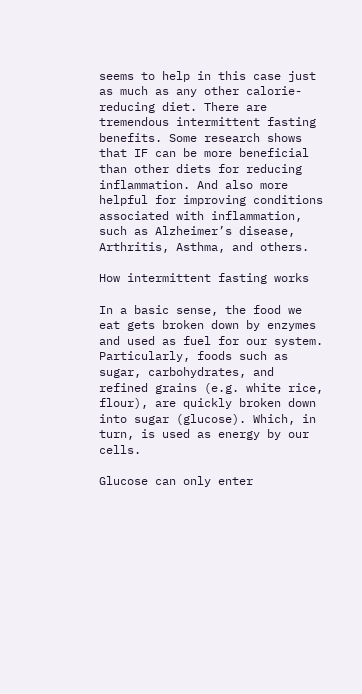seems to help in this case just as much as any other calorie-reducing diet. There are tremendous intermittent fasting benefits. Some research shows that IF can be more beneficial than other diets for reducing inflammation. And also more helpful for improving conditions associated with inflammation, such as Alzheimer’s disease, Arthritis, Asthma, and others.

How intermittent fasting works

In a basic sense, the food we eat gets broken down by enzymes and used as fuel for our system. Particularly, foods such as sugar, carbohydrates, and refined grains (e.g. white rice, flour), are quickly broken down into sugar (glucose). Which, in turn, is used as energy by our cells.

Glucose can only enter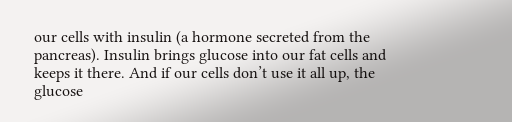our cells with insulin (a hormone secreted from the pancreas). Insulin brings glucose into our fat cells and keeps it there. And if our cells don’t use it all up, the glucose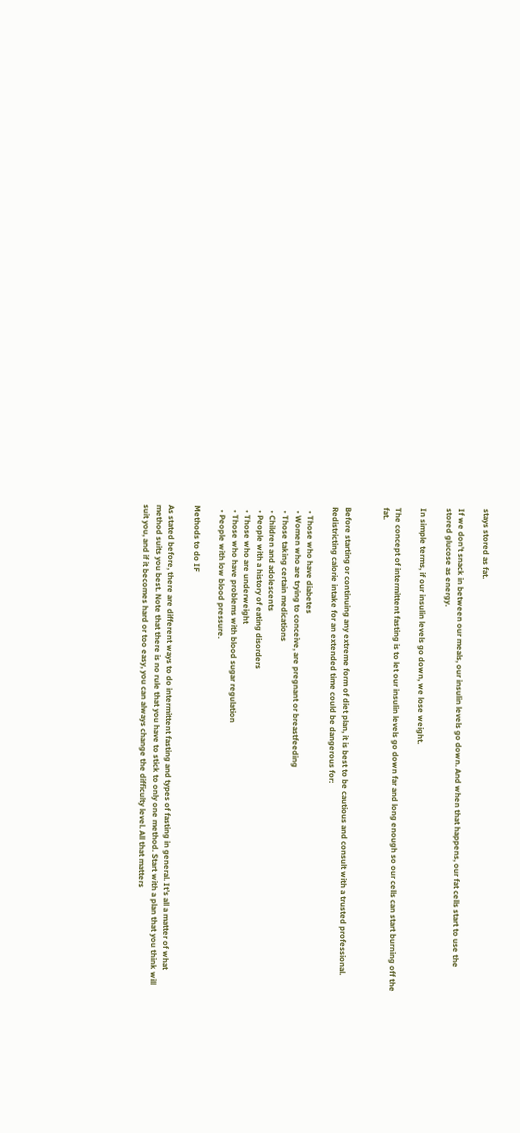stays stored as fat.

If we don’t snack in between our meals, our insulin levels go down. And when that happens, our fat cells start to use the stored glucose as energy.

In simple terms, if our insulin levels go down, we lose weight.

The concept of intermittent fasting is to let our insulin levels go down far and long enough so our cells can start burning off the fat.


Before starting or continuing any extreme form of diet plan, it is best to be cautious and consult with a trusted professional. Redistricting calorie intake for an extended time could be dangerous for:

  • Those who have diabetes
  • Women who are trying to conceive, are pregnant or breastfeeding
  • Those taking certain medications
  • Children and adolescents
  • People with a history of eating disorders
  • Those who are underweight
  • Those who have problems with blood sugar regulation
  • People with low blood pressure.

Methods to do IF

As stated before, there are different ways to do intermittent fasting and types of fasting in general. It’s all a matter of what method suits you best. Note that there is no rule that you have to stick to only one method. Start with a plan that you think will suit you, and if it becomes hard or too easy, you can always change the difficulty level. All that matters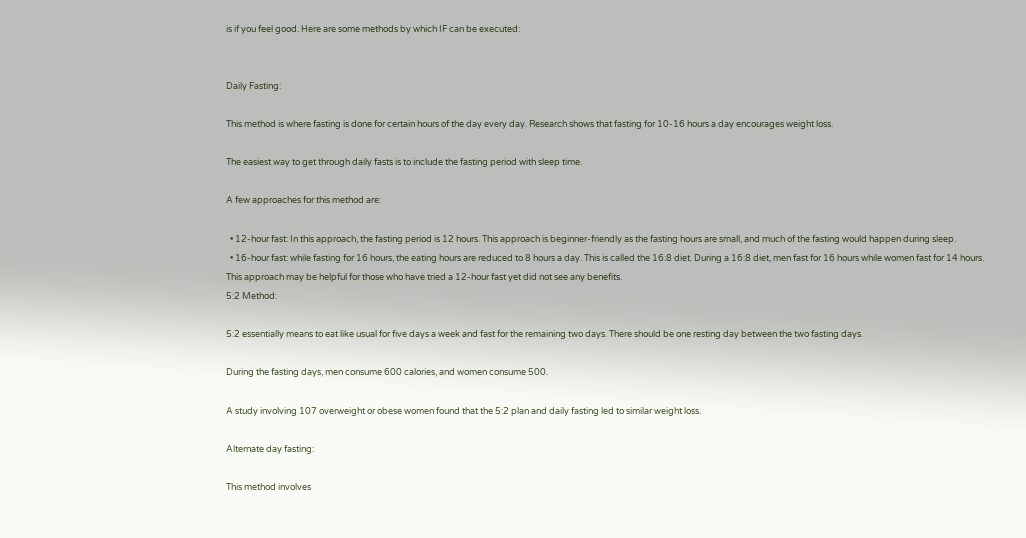is if you feel good. Here are some methods by which IF can be executed:


Daily Fasting:

This method is where fasting is done for certain hours of the day every day. Research shows that fasting for 10-16 hours a day encourages weight loss.

The easiest way to get through daily fasts is to include the fasting period with sleep time.

A few approaches for this method are:

  • 12-hour fast: In this approach, the fasting period is 12 hours. This approach is beginner-friendly as the fasting hours are small, and much of the fasting would happen during sleep.
  • 16-hour fast: while fasting for 16 hours, the eating hours are reduced to 8 hours a day. This is called the 16:8 diet. During a 16:8 diet, men fast for 16 hours while women fast for 14 hours. This approach may be helpful for those who have tried a 12-hour fast yet did not see any benefits.
5:2 Method:

5:2 essentially means to eat like usual for five days a week and fast for the remaining two days. There should be one resting day between the two fasting days.

During the fasting days, men consume 600 calories, and women consume 500.

A study involving 107 overweight or obese women found that the 5:2 plan and daily fasting led to similar weight loss.

Alternate day fasting:

This method involves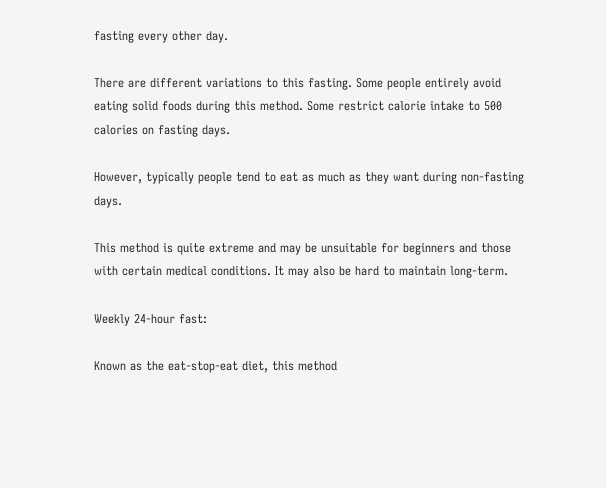fasting every other day.

There are different variations to this fasting. Some people entirely avoid eating solid foods during this method. Some restrict calorie intake to 500 calories on fasting days.

However, typically people tend to eat as much as they want during non-fasting days.

This method is quite extreme and may be unsuitable for beginners and those with certain medical conditions. It may also be hard to maintain long-term.

Weekly 24-hour fast:

Known as the eat-stop-eat diet, this method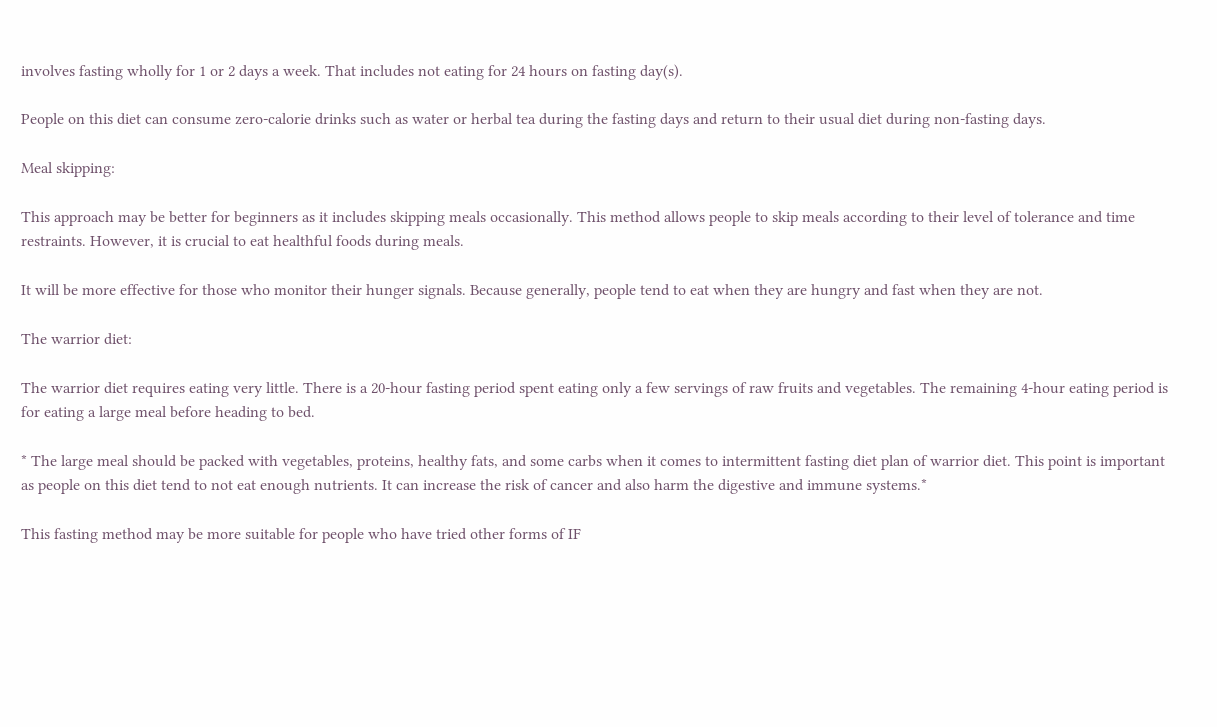involves fasting wholly for 1 or 2 days a week. That includes not eating for 24 hours on fasting day(s).

People on this diet can consume zero-calorie drinks such as water or herbal tea during the fasting days and return to their usual diet during non-fasting days.

Meal skipping:

This approach may be better for beginners as it includes skipping meals occasionally. This method allows people to skip meals according to their level of tolerance and time restraints. However, it is crucial to eat healthful foods during meals.

It will be more effective for those who monitor their hunger signals. Because generally, people tend to eat when they are hungry and fast when they are not.

The warrior diet:

The warrior diet requires eating very little. There is a 20-hour fasting period spent eating only a few servings of raw fruits and vegetables. The remaining 4-hour eating period is for eating a large meal before heading to bed.

* The large meal should be packed with vegetables, proteins, healthy fats, and some carbs when it comes to intermittent fasting diet plan of warrior diet. This point is important as people on this diet tend to not eat enough nutrients. It can increase the risk of cancer and also harm the digestive and immune systems.*

This fasting method may be more suitable for people who have tried other forms of IF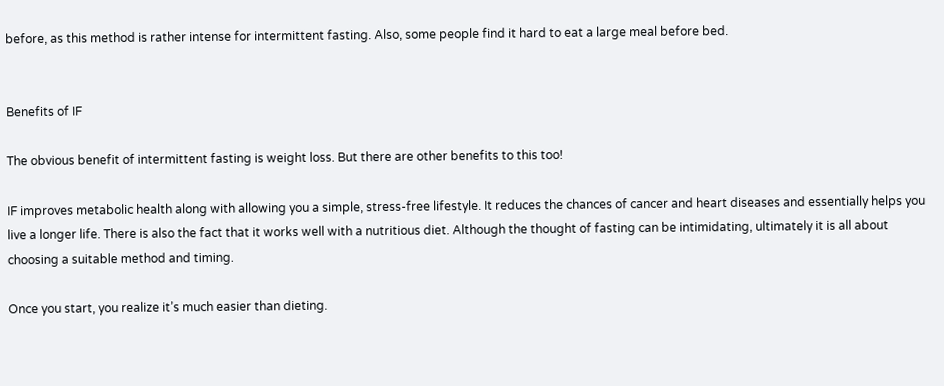before, as this method is rather intense for intermittent fasting. Also, some people find it hard to eat a large meal before bed.


Benefits of IF

The obvious benefit of intermittent fasting is weight loss. But there are other benefits to this too!

IF improves metabolic health along with allowing you a simple, stress-free lifestyle. It reduces the chances of cancer and heart diseases and essentially helps you live a longer life. There is also the fact that it works well with a nutritious diet. Although the thought of fasting can be intimidating, ultimately it is all about choosing a suitable method and timing.

Once you start, you realize it’s much easier than dieting.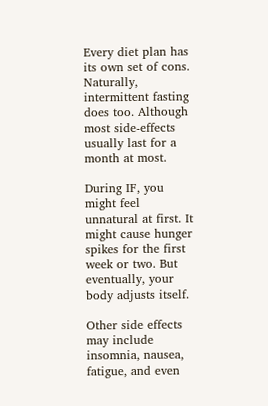Every diet plan has its own set of cons. Naturally, intermittent fasting does too. Although most side-effects usually last for a month at most.

During IF, you might feel unnatural at first. It might cause hunger spikes for the first week or two. But eventually, your body adjusts itself.

Other side effects may include insomnia, nausea, fatigue, and even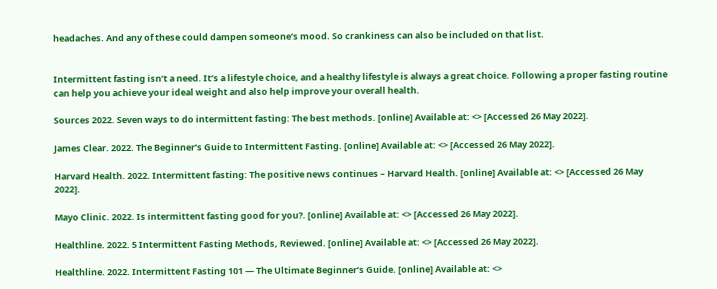headaches. And any of these could dampen someone’s mood. So crankiness can also be included on that list.


Intermittent fasting isn’t a need. It’s a lifestyle choice, and a healthy lifestyle is always a great choice. Following a proper fasting routine can help you achieve your ideal weight and also help improve your overall health.

Sources 2022. Seven ways to do intermittent fasting: The best methods. [online] Available at: <> [Accessed 26 May 2022].

James Clear. 2022. The Beginner’s Guide to Intermittent Fasting. [online] Available at: <> [Accessed 26 May 2022].

Harvard Health. 2022. Intermittent fasting: The positive news continues – Harvard Health. [online] Available at: <> [Accessed 26 May 2022].

Mayo Clinic. 2022. Is intermittent fasting good for you?. [online] Available at: <> [Accessed 26 May 2022].

Healthline. 2022. 5 Intermittent Fasting Methods, Reviewed. [online] Available at: <> [Accessed 26 May 2022].

Healthline. 2022. Intermittent Fasting 101 — The Ultimate Beginner’s Guide. [online] Available at: <>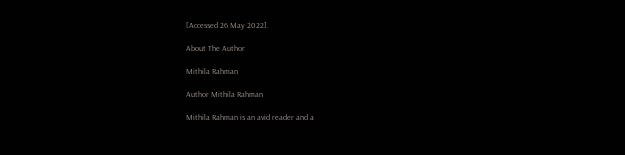[Accessed 26 May 2022].

About The Author

Mithila Rahman

Author Mithila Rahman

Mithila Rahman is an avid reader and a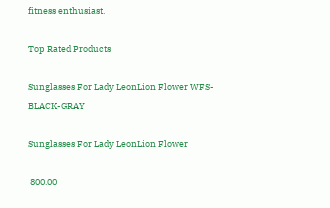fitness enthusiast.

Top Rated Products

Sunglasses For Lady LeonLion Flower WFS-BLACK-GRAY

Sunglasses For Lady LeonLion Flower

 800.00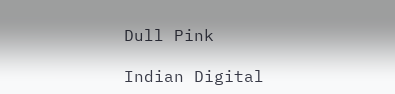Dull Pink

Indian Digital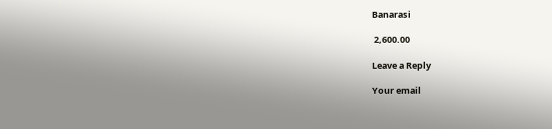Banarasi

 2,600.00

Leave a Reply

Your email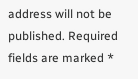address will not be published. Required fields are marked *